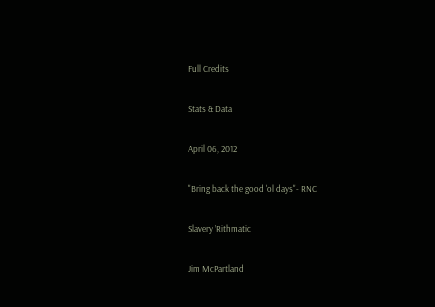Full Credits

Stats & Data

April 06, 2012

"Bring back the good 'ol days"- RNC

Slavery ’Rithmatic

Jim McPartland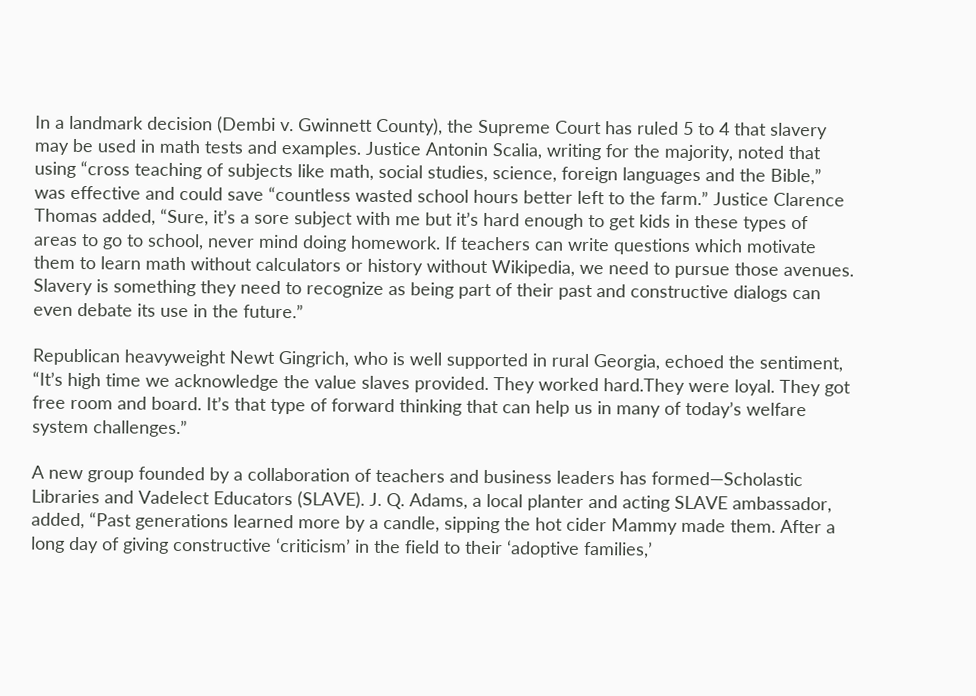In a landmark decision (Dembi v. Gwinnett County), the Supreme Court has ruled 5 to 4 that slavery may be used in math tests and examples. Justice Antonin Scalia, writing for the majority, noted that using “cross teaching of subjects like math, social studies, science, foreign languages and the Bible,” was effective and could save “countless wasted school hours better left to the farm.” Justice Clarence Thomas added, “Sure, it’s a sore subject with me but it’s hard enough to get kids in these types of areas to go to school, never mind doing homework. If teachers can write questions which motivate them to learn math without calculators or history without Wikipedia, we need to pursue those avenues. Slavery is something they need to recognize as being part of their past and constructive dialogs can even debate its use in the future.”

Republican heavyweight Newt Gingrich, who is well supported in rural Georgia, echoed the sentiment, “It’s high time we acknowledge the value slaves provided. They worked hard.They were loyal. They got free room and board. It’s that type of forward thinking that can help us in many of today’s welfare system challenges.”

A new group founded by a collaboration of teachers and business leaders has formed—Scholastic Libraries and Vadelect Educators (SLAVE). J. Q. Adams, a local planter and acting SLAVE ambassador, added, “Past generations learned more by a candle, sipping the hot cider Mammy made them. After a long day of giving constructive ‘criticism’ in the field to their ‘adoptive families,’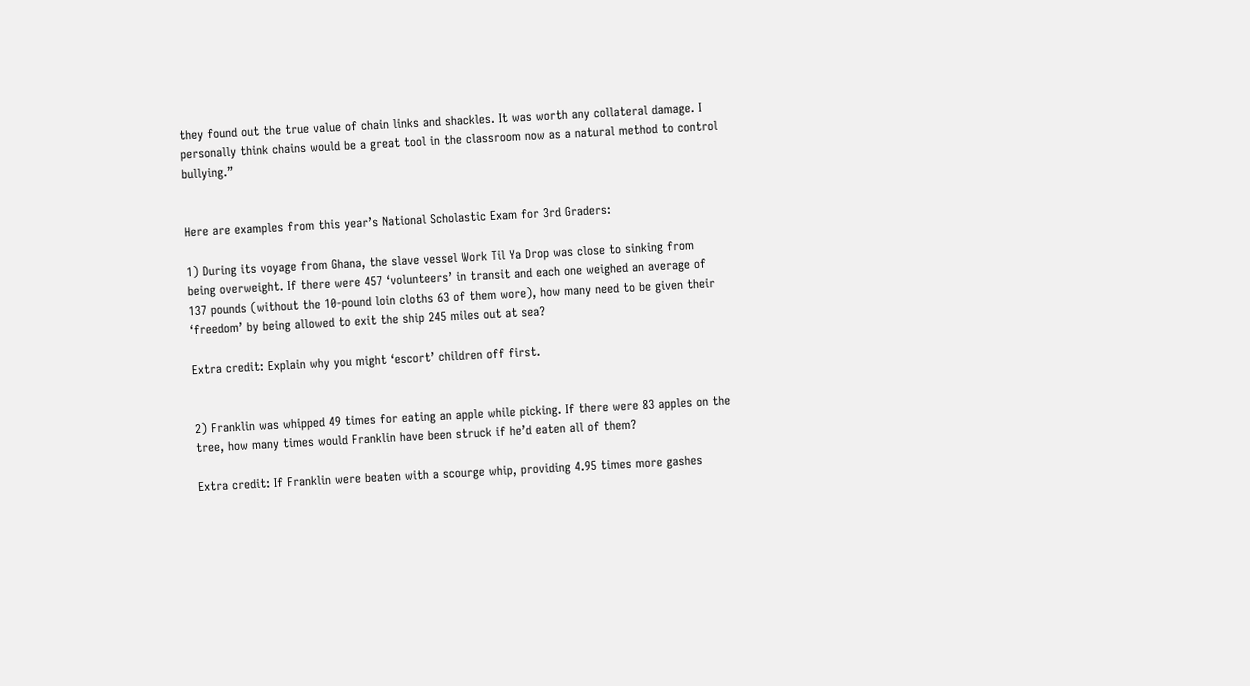they found out the true value of chain links and shackles. It was worth any collateral damage. I personally think chains would be a great tool in the classroom now as a natural method to control bullying.”


Here are examples from this year’s National Scholastic Exam for 3rd Graders:

1) During its voyage from Ghana, the slave vessel Work Til Ya Drop was close to sinking from being overweight. If there were 457 ‘volunteers’ in transit and each one weighed an average of 137 pounds (without the 10-pound loin cloths 63 of them wore), how many need to be given their ‘freedom’ by being allowed to exit the ship 245 miles out at sea?

Extra credit: Explain why you might ‘escort’ children off first.


2) Franklin was whipped 49 times for eating an apple while picking. If there were 83 apples on the tree, how many times would Franklin have been struck if he’d eaten all of them?

Extra credit: If Franklin were beaten with a scourge whip, providing 4.95 times more gashes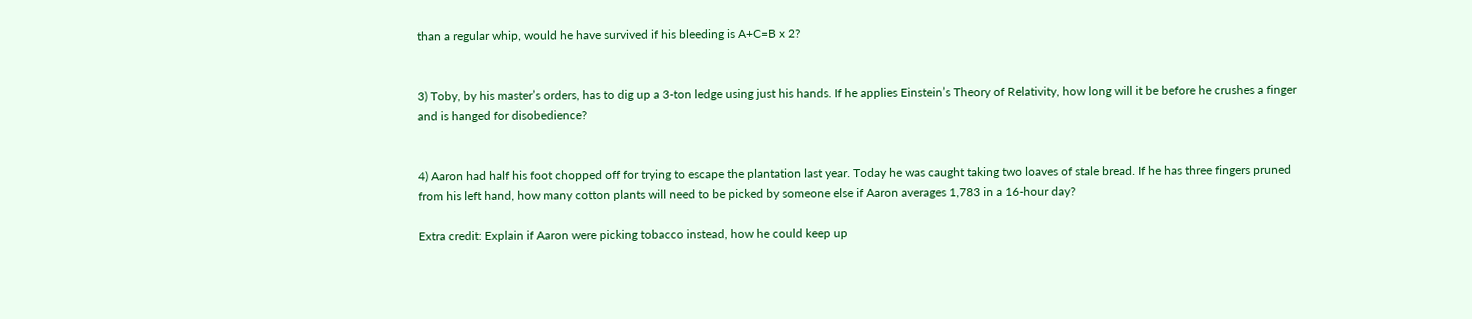than a regular whip, would he have survived if his bleeding is A+C=B x 2?


3) Toby, by his master’s orders, has to dig up a 3-ton ledge using just his hands. If he applies Einstein’s Theory of Relativity, how long will it be before he crushes a finger and is hanged for disobedience?


4) Aaron had half his foot chopped off for trying to escape the plantation last year. Today he was caught taking two loaves of stale bread. If he has three fingers pruned from his left hand, how many cotton plants will need to be picked by someone else if Aaron averages 1,783 in a 16-hour day?

Extra credit: Explain if Aaron were picking tobacco instead, how he could keep up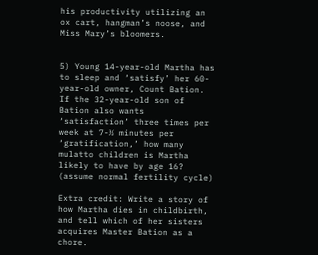his productivity utilizing an ox cart, hangman’s noose, and Miss Mary’s bloomers.


5) Young 14-year-old Martha has to sleep and ‘satisfy’ her 60-year-old owner, Count Bation. If the 32-year-old son of Bation also wants ‘satisfaction’ three times per week at 7-½ minutes per ‘gratification,’ how many mulatto children is Martha likely to have by age 16? (assume normal fertility cycle)

Extra credit: Write a story of how Martha dies in childbirth, and tell which of her sisters acquires Master Bation as a chore.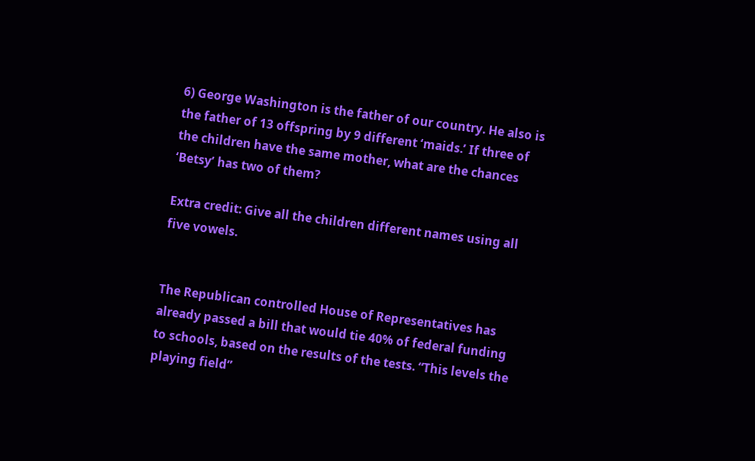6) George Washington is the father of our country. He also is the father of 13 offspring by 9 different ‘maids.’ If three of the children have the same mother, what are the chances ‘Betsy’ has two of them?

Extra credit: Give all the children different names using all five vowels.


The Republican controlled House of Representatives has already passed a bill that would tie 40% of federal funding to schools, based on the results of the tests. “This levels the playing field”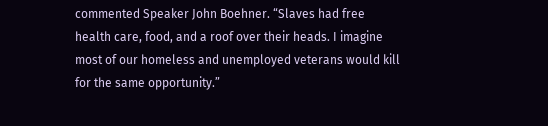commented Speaker John Boehner. “Slaves had free health care, food, and a roof over their heads. I imagine most of our homeless and unemployed veterans would kill for the same opportunity.”